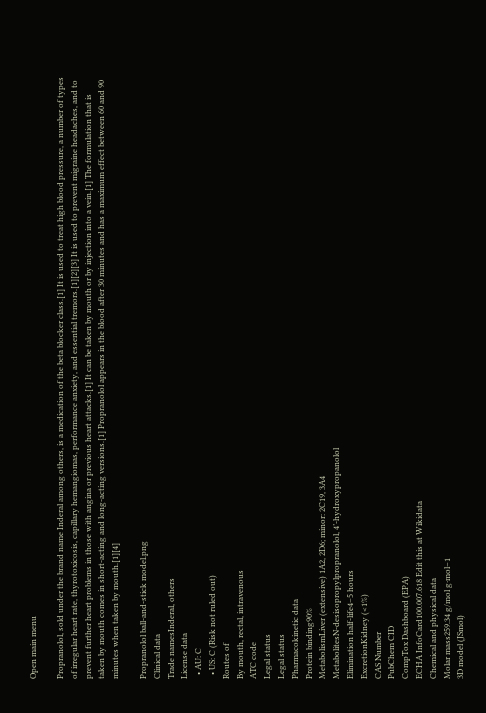Open main menu

Propranolol, sold under the brand name Inderal among others, is a medication of the beta blocker class.[1] It is used to treat high blood pressure, a number of types of irregular heart rate, thyrotoxicosis, capillary hemangiomas, performance anxiety, and essential tremors.[1][2][3] It is used to prevent migraine headaches, and to prevent further heart problems in those with angina or previous heart attacks.[1] It can be taken by mouth or by injection into a vein.[1] The formulation that is taken by mouth comes in short-acting and long-acting versions.[1] Propranolol appears in the blood after 30 minutes and has a maximum effect between 60 and 90 minutes when taken by mouth.[1][4]

Propranolol ball-and-stick model.png
Clinical data
Trade namesInderal, others
License data
  • AU: C
  • US: C (Risk not ruled out)
Routes of
By mouth, rectal, intravenous
ATC code
Legal status
Legal status
Pharmacokinetic data
Protein binding90%
MetabolismLiver (extensive) 1A2, 2D6; minor: 2C19, 3A4
MetabolitesN-desisopropylpropranolol, 4’-hydroxypropanolol
Elimination half-life4–5 hours
ExcretionKidney (<1%)
CAS Number
PubChem CID
CompTox Dashboard (EPA)
ECHA InfoCard100.007.618 Edit this at Wikidata
Chemical and physical data
Molar mass259.34 g/mol g·mol−1
3D model (JSmol)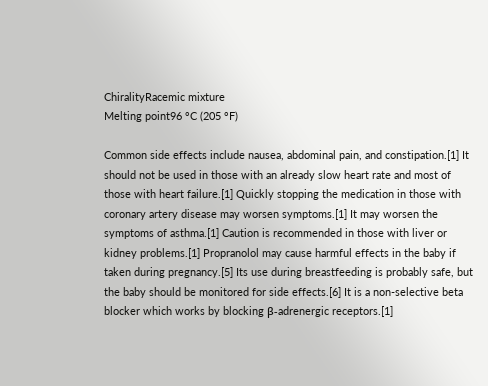ChiralityRacemic mixture
Melting point96 °C (205 °F)

Common side effects include nausea, abdominal pain, and constipation.[1] It should not be used in those with an already slow heart rate and most of those with heart failure.[1] Quickly stopping the medication in those with coronary artery disease may worsen symptoms.[1] It may worsen the symptoms of asthma.[1] Caution is recommended in those with liver or kidney problems.[1] Propranolol may cause harmful effects in the baby if taken during pregnancy.[5] Its use during breastfeeding is probably safe, but the baby should be monitored for side effects.[6] It is a non-selective beta blocker which works by blocking β-adrenergic receptors.[1]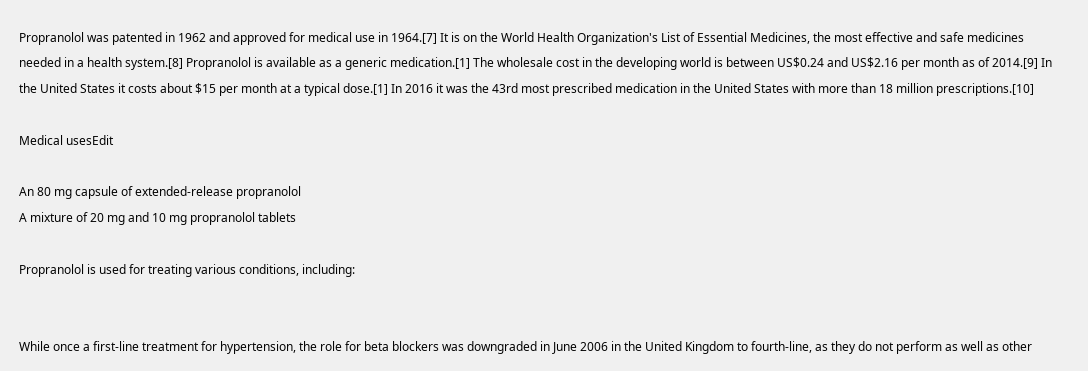Propranolol was patented in 1962 and approved for medical use in 1964.[7] It is on the World Health Organization's List of Essential Medicines, the most effective and safe medicines needed in a health system.[8] Propranolol is available as a generic medication.[1] The wholesale cost in the developing world is between US$0.24 and US$2.16 per month as of 2014.[9] In the United States it costs about $15 per month at a typical dose.[1] In 2016 it was the 43rd most prescribed medication in the United States with more than 18 million prescriptions.[10]

Medical usesEdit

An 80 mg capsule of extended-release propranolol
A mixture of 20 mg and 10 mg propranolol tablets

Propranolol is used for treating various conditions, including:


While once a first-line treatment for hypertension, the role for beta blockers was downgraded in June 2006 in the United Kingdom to fourth-line, as they do not perform as well as other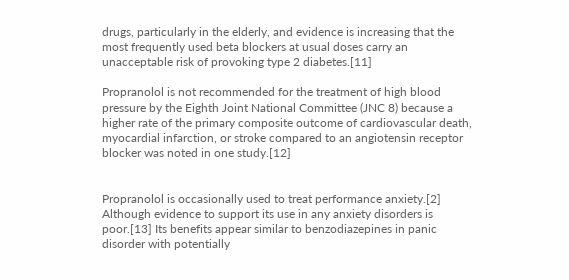drugs, particularly in the elderly, and evidence is increasing that the most frequently used beta blockers at usual doses carry an unacceptable risk of provoking type 2 diabetes.[11]

Propranolol is not recommended for the treatment of high blood pressure by the Eighth Joint National Committee (JNC 8) because a higher rate of the primary composite outcome of cardiovascular death, myocardial infarction, or stroke compared to an angiotensin receptor blocker was noted in one study.[12]


Propranolol is occasionally used to treat performance anxiety.[2] Although evidence to support its use in any anxiety disorders is poor.[13] Its benefits appear similar to benzodiazepines in panic disorder with potentially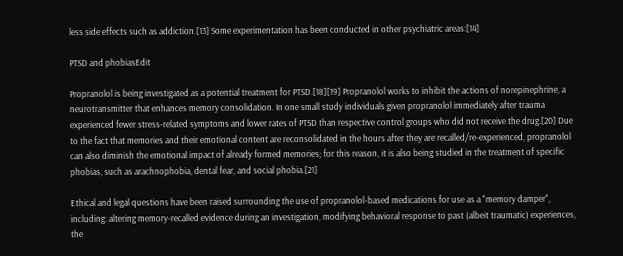less side effects such as addiction.[13] Some experimentation has been conducted in other psychiatric areas:[14]

PTSD and phobiasEdit

Propranolol is being investigated as a potential treatment for PTSD.[18][19] Propranolol works to inhibit the actions of norepinephrine, a neurotransmitter that enhances memory consolidation. In one small study individuals given propranolol immediately after trauma experienced fewer stress-related symptoms and lower rates of PTSD than respective control groups who did not receive the drug.[20] Due to the fact that memories and their emotional content are reconsolidated in the hours after they are recalled/re-experienced, propranolol can also diminish the emotional impact of already formed memories; for this reason, it is also being studied in the treatment of specific phobias, such as arachnophobia, dental fear, and social phobia.[21]

Ethical and legal questions have been raised surrounding the use of propranolol-based medications for use as a "memory damper", including: altering memory-recalled evidence during an investigation, modifying behavioral response to past (albeit traumatic) experiences, the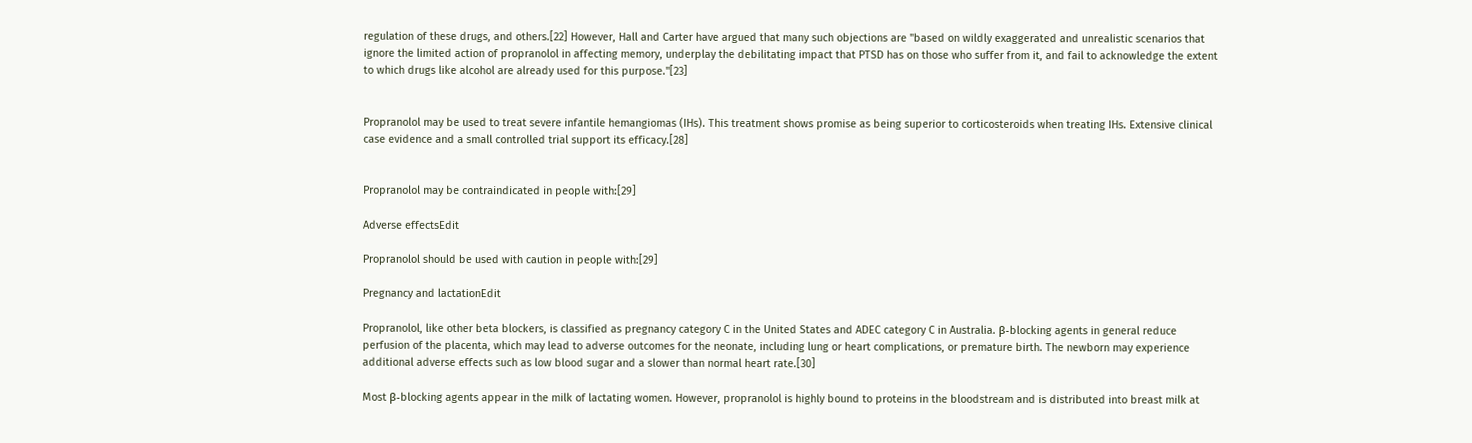regulation of these drugs, and others.[22] However, Hall and Carter have argued that many such objections are "based on wildly exaggerated and unrealistic scenarios that ignore the limited action of propranolol in affecting memory, underplay the debilitating impact that PTSD has on those who suffer from it, and fail to acknowledge the extent to which drugs like alcohol are already used for this purpose."[23]


Propranolol may be used to treat severe infantile hemangiomas (IHs). This treatment shows promise as being superior to corticosteroids when treating IHs. Extensive clinical case evidence and a small controlled trial support its efficacy.[28]


Propranolol may be contraindicated in people with:[29]

Adverse effectsEdit

Propranolol should be used with caution in people with:[29]

Pregnancy and lactationEdit

Propranolol, like other beta blockers, is classified as pregnancy category C in the United States and ADEC category C in Australia. β-blocking agents in general reduce perfusion of the placenta, which may lead to adverse outcomes for the neonate, including lung or heart complications, or premature birth. The newborn may experience additional adverse effects such as low blood sugar and a slower than normal heart rate.[30]

Most β-blocking agents appear in the milk of lactating women. However, propranolol is highly bound to proteins in the bloodstream and is distributed into breast milk at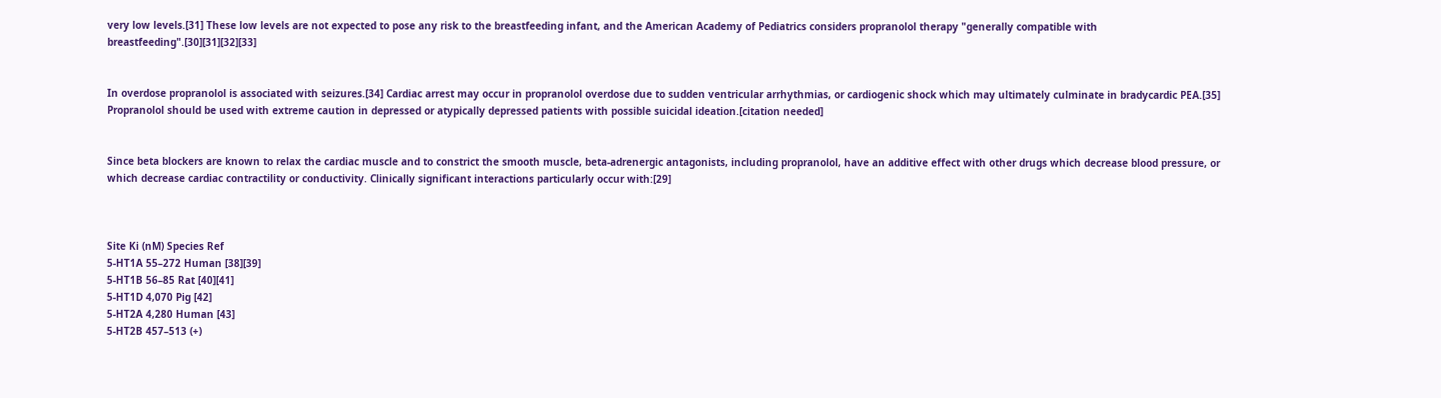very low levels.[31] These low levels are not expected to pose any risk to the breastfeeding infant, and the American Academy of Pediatrics considers propranolol therapy "generally compatible with breastfeeding".[30][31][32][33]


In overdose propranolol is associated with seizures.[34] Cardiac arrest may occur in propranolol overdose due to sudden ventricular arrhythmias, or cardiogenic shock which may ultimately culminate in bradycardic PEA.[35] Propranolol should be used with extreme caution in depressed or atypically depressed patients with possible suicidal ideation.[citation needed]


Since beta blockers are known to relax the cardiac muscle and to constrict the smooth muscle, beta-adrenergic antagonists, including propranolol, have an additive effect with other drugs which decrease blood pressure, or which decrease cardiac contractility or conductivity. Clinically significant interactions particularly occur with:[29]



Site Ki (nM) Species Ref
5-HT1A 55–272 Human [38][39]
5-HT1B 56–85 Rat [40][41]
5-HT1D 4,070 Pig [42]
5-HT2A 4,280 Human [43]
5-HT2B 457–513 (+)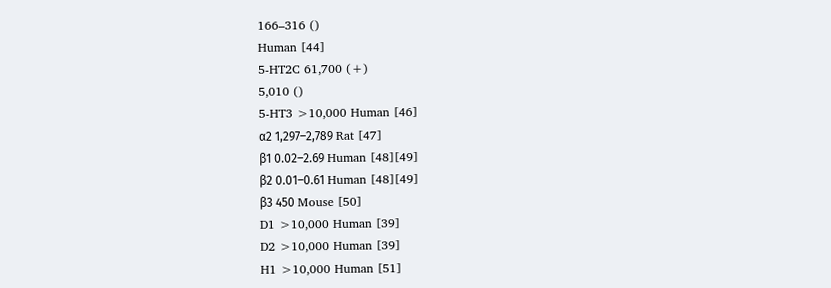166–316 ()
Human [44]
5-HT2C 61,700 (+)
5,010 ()
5-HT3 >10,000 Human [46]
α2 1,297–2,789 Rat [47]
β1 0.02–2.69 Human [48][49]
β2 0.01–0.61 Human [48][49]
β3 450 Mouse [50]
D1 >10,000 Human [39]
D2 >10,000 Human [39]
H1 >10,000 Human [51]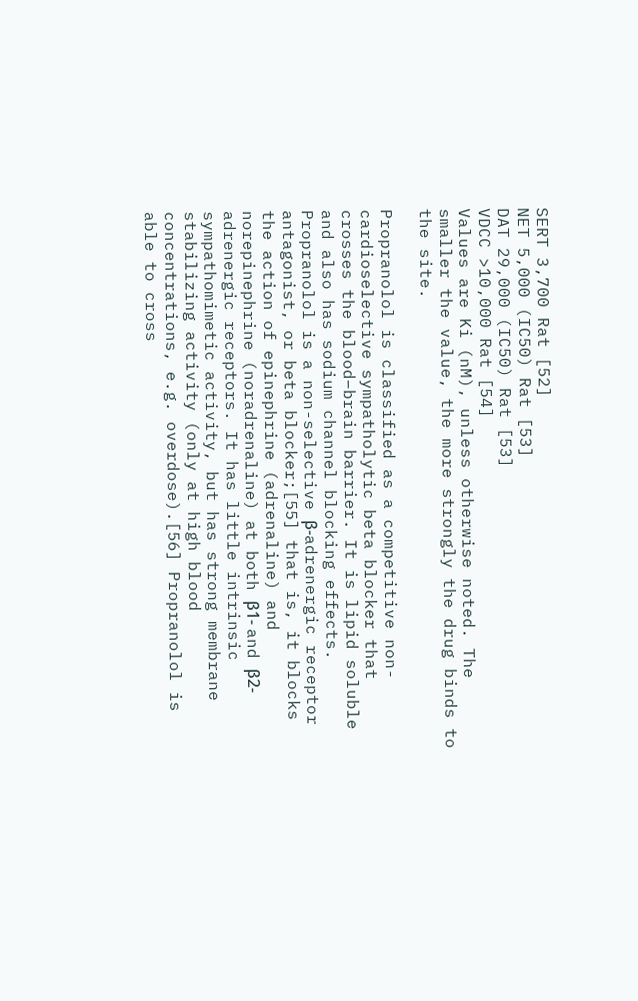SERT 3,700 Rat [52]
NET 5,000 (IC50) Rat [53]
DAT 29,000 (IC50) Rat [53]
VDCC >10,000 Rat [54]
Values are Ki (nM), unless otherwise noted. The smaller the value, the more strongly the drug binds to the site.

Propranolol is classified as a competitive non-cardioselective sympatholytic beta blocker that crosses the blood–brain barrier. It is lipid soluble and also has sodium channel blocking effects. Propranolol is a non-selective β-adrenergic receptor antagonist, or beta blocker;[55] that is, it blocks the action of epinephrine (adrenaline) and norepinephrine (noradrenaline) at both β1- and β2-adrenergic receptors. It has little intrinsic sympathomimetic activity, but has strong membrane stabilizing activity (only at high blood concentrations, e.g. overdose).[56] Propranolol is able to cross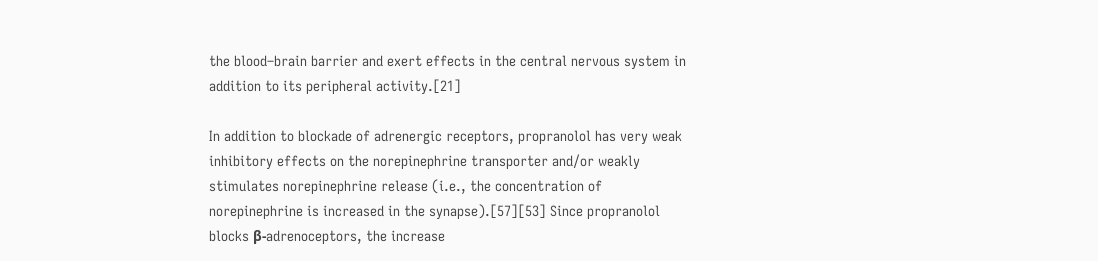the blood–brain barrier and exert effects in the central nervous system in addition to its peripheral activity.[21]

In addition to blockade of adrenergic receptors, propranolol has very weak inhibitory effects on the norepinephrine transporter and/or weakly stimulates norepinephrine release (i.e., the concentration of norepinephrine is increased in the synapse).[57][53] Since propranolol blocks β-adrenoceptors, the increase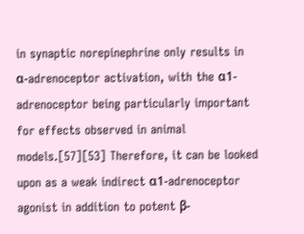in synaptic norepinephrine only results in α-adrenoceptor activation, with the α1-adrenoceptor being particularly important for effects observed in animal models.[57][53] Therefore, it can be looked upon as a weak indirect α1-adrenoceptor agonist in addition to potent β-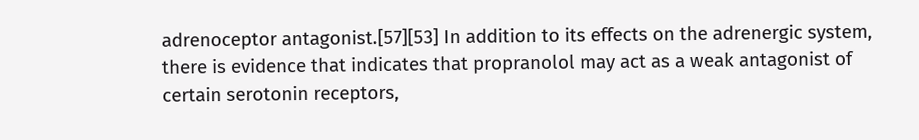adrenoceptor antagonist.[57][53] In addition to its effects on the adrenergic system, there is evidence that indicates that propranolol may act as a weak antagonist of certain serotonin receptors,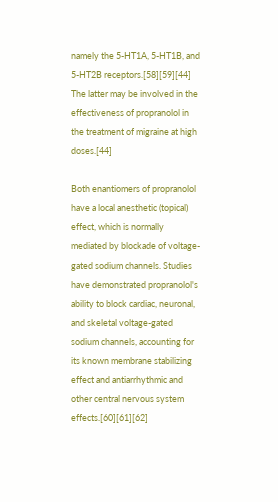namely the 5-HT1A, 5-HT1B, and 5-HT2B receptors.[58][59][44] The latter may be involved in the effectiveness of propranolol in the treatment of migraine at high doses.[44]

Both enantiomers of propranolol have a local anesthetic (topical) effect, which is normally mediated by blockade of voltage-gated sodium channels. Studies have demonstrated propranolol's ability to block cardiac, neuronal, and skeletal voltage-gated sodium channels, accounting for its known membrane stabilizing effect and antiarrhythmic and other central nervous system effects.[60][61][62]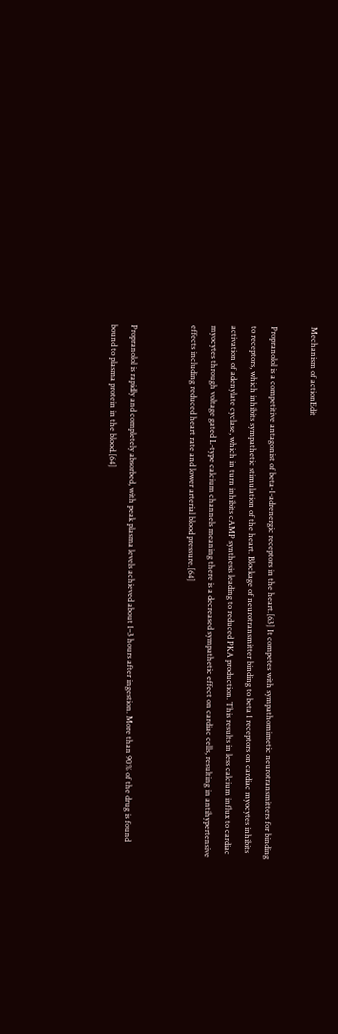Mechanism of actionEdit

Propranolol is a competitive antagonist of beta-1-adrenergic receptors in the heart.[63] It competes with sympathomimetic neurotransmitters for binding to receptors, which inhibits sympathetic stimulation of the heart. Blockage of neurotransmitter binding to beta 1 receptors on cardiac myocytes inhibits activation of adenylate cyclase, which in turn inhibits cAMP synthesis leading to reduced PKA production. This results in less calcium influx to cardiac myocytes through voltage gated L-type calcium channels meaning there is a decreased sympathetic effect on cardiac cells, resulting in antihypertensive effects including reduced heart rate and lower arterial blood pressure.[64]


Propranolol is rapidly and completely absorbed, with peak plasma levels achieved about 1–3 hours after ingestion. More than 90% of the drug is found bound to plasma protein in the blood.[64]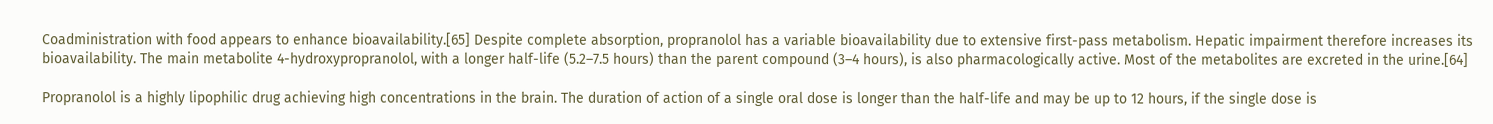Coadministration with food appears to enhance bioavailability.[65] Despite complete absorption, propranolol has a variable bioavailability due to extensive first-pass metabolism. Hepatic impairment therefore increases its bioavailability. The main metabolite 4-hydroxypropranolol, with a longer half-life (5.2–7.5 hours) than the parent compound (3–4 hours), is also pharmacologically active. Most of the metabolites are excreted in the urine.[64]

Propranolol is a highly lipophilic drug achieving high concentrations in the brain. The duration of action of a single oral dose is longer than the half-life and may be up to 12 hours, if the single dose is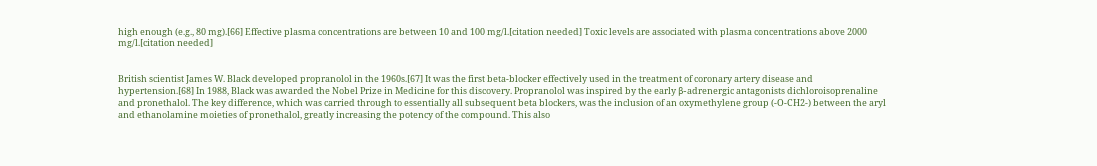high enough (e.g., 80 mg).[66] Effective plasma concentrations are between 10 and 100 mg/l.[citation needed] Toxic levels are associated with plasma concentrations above 2000 mg/l.[citation needed]


British scientist James W. Black developed propranolol in the 1960s.[67] It was the first beta-blocker effectively used in the treatment of coronary artery disease and hypertension.[68] In 1988, Black was awarded the Nobel Prize in Medicine for this discovery. Propranolol was inspired by the early β-adrenergic antagonists dichloroisoprenaline and pronethalol. The key difference, which was carried through to essentially all subsequent beta blockers, was the inclusion of an oxymethylene group (-O-CH2-) between the aryl and ethanolamine moieties of pronethalol, greatly increasing the potency of the compound. This also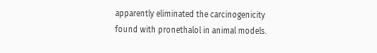apparently eliminated the carcinogenicity found with pronethalol in animal models.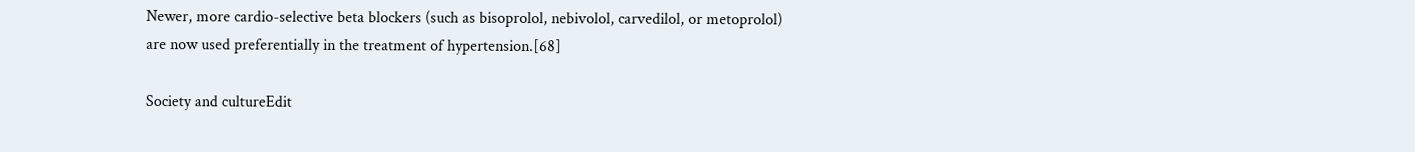Newer, more cardio-selective beta blockers (such as bisoprolol, nebivolol, carvedilol, or metoprolol) are now used preferentially in the treatment of hypertension.[68]

Society and cultureEdit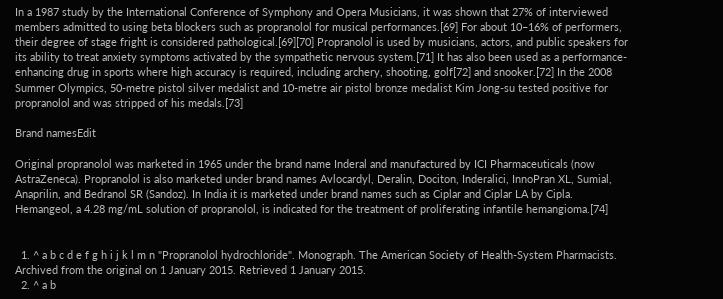In a 1987 study by the International Conference of Symphony and Opera Musicians, it was shown that 27% of interviewed members admitted to using beta blockers such as propranolol for musical performances.[69] For about 10–16% of performers, their degree of stage fright is considered pathological.[69][70] Propranolol is used by musicians, actors, and public speakers for its ability to treat anxiety symptoms activated by the sympathetic nervous system.[71] It has also been used as a performance-enhancing drug in sports where high accuracy is required, including archery, shooting, golf[72] and snooker.[72] In the 2008 Summer Olympics, 50-metre pistol silver medalist and 10-metre air pistol bronze medalist Kim Jong-su tested positive for propranolol and was stripped of his medals.[73]

Brand namesEdit

Original propranolol was marketed in 1965 under the brand name Inderal and manufactured by ICI Pharmaceuticals (now AstraZeneca). Propranolol is also marketed under brand names Avlocardyl, Deralin, Dociton, Inderalici, InnoPran XL, Sumial, Anaprilin, and Bedranol SR (Sandoz). In India it is marketed under brand names such as Ciplar and Ciplar LA by Cipla. Hemangeol, a 4.28 mg/mL solution of propranolol, is indicated for the treatment of proliferating infantile hemangioma.[74]


  1. ^ a b c d e f g h i j k l m n "Propranolol hydrochloride". Monograph. The American Society of Health-System Pharmacists. Archived from the original on 1 January 2015. Retrieved 1 January 2015.
  2. ^ a b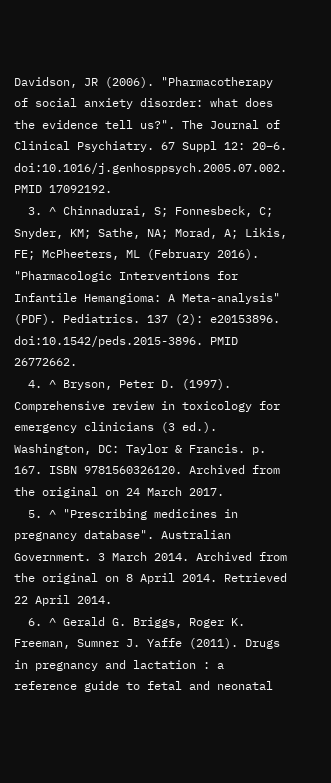Davidson, JR (2006). "Pharmacotherapy of social anxiety disorder: what does the evidence tell us?". The Journal of Clinical Psychiatry. 67 Suppl 12: 20–6. doi:10.1016/j.genhosppsych.2005.07.002. PMID 17092192.
  3. ^ Chinnadurai, S; Fonnesbeck, C; Snyder, KM; Sathe, NA; Morad, A; Likis, FE; McPheeters, ML (February 2016). "Pharmacologic Interventions for Infantile Hemangioma: A Meta-analysis" (PDF). Pediatrics. 137 (2): e20153896. doi:10.1542/peds.2015-3896. PMID 26772662.
  4. ^ Bryson, Peter D. (1997). Comprehensive review in toxicology for emergency clinicians (3 ed.). Washington, DC: Taylor & Francis. p. 167. ISBN 9781560326120. Archived from the original on 24 March 2017.
  5. ^ "Prescribing medicines in pregnancy database". Australian Government. 3 March 2014. Archived from the original on 8 April 2014. Retrieved 22 April 2014.
  6. ^ Gerald G. Briggs, Roger K. Freeman, Sumner J. Yaffe (2011). Drugs in pregnancy and lactation : a reference guide to fetal and neonatal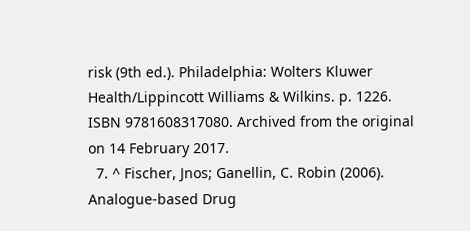risk (9th ed.). Philadelphia: Wolters Kluwer Health/Lippincott Williams & Wilkins. p. 1226. ISBN 9781608317080. Archived from the original on 14 February 2017.
  7. ^ Fischer, Jnos; Ganellin, C. Robin (2006). Analogue-based Drug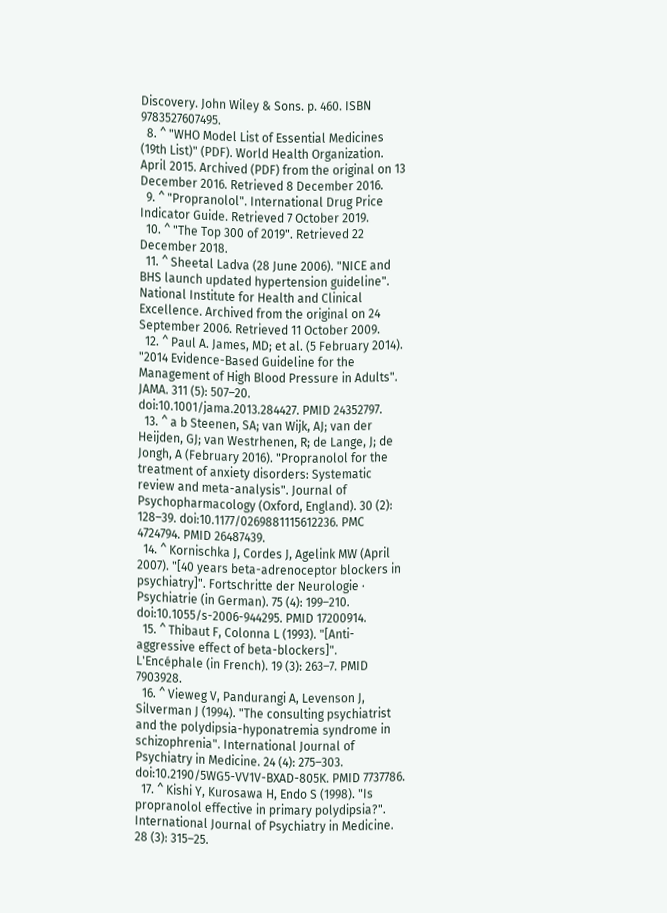Discovery. John Wiley & Sons. p. 460. ISBN 9783527607495.
  8. ^ "WHO Model List of Essential Medicines (19th List)" (PDF). World Health Organization. April 2015. Archived (PDF) from the original on 13 December 2016. Retrieved 8 December 2016.
  9. ^ "Propranolol". International Drug Price Indicator Guide. Retrieved 7 October 2019.
  10. ^ "The Top 300 of 2019". Retrieved 22 December 2018.
  11. ^ Sheetal Ladva (28 June 2006). "NICE and BHS launch updated hypertension guideline". National Institute for Health and Clinical Excellence. Archived from the original on 24 September 2006. Retrieved 11 October 2009.
  12. ^ Paul A. James, MD; et al. (5 February 2014). "2014 Evidence-Based Guideline for the Management of High Blood Pressure in Adults". JAMA. 311 (5): 507–20. doi:10.1001/jama.2013.284427. PMID 24352797.
  13. ^ a b Steenen, SA; van Wijk, AJ; van der Heijden, GJ; van Westrhenen, R; de Lange, J; de Jongh, A (February 2016). "Propranolol for the treatment of anxiety disorders: Systematic review and meta-analysis". Journal of Psychopharmacology (Oxford, England). 30 (2): 128–39. doi:10.1177/0269881115612236. PMC 4724794. PMID 26487439.
  14. ^ Kornischka J, Cordes J, Agelink MW (April 2007). "[40 years beta-adrenoceptor blockers in psychiatry]". Fortschritte der Neurologie · Psychiatrie (in German). 75 (4): 199–210. doi:10.1055/s-2006-944295. PMID 17200914.
  15. ^ Thibaut F, Colonna L (1993). "[Anti-aggressive effect of beta-blockers]". L'Encéphale (in French). 19 (3): 263–7. PMID 7903928.
  16. ^ Vieweg V, Pandurangi A, Levenson J, Silverman J (1994). "The consulting psychiatrist and the polydipsia-hyponatremia syndrome in schizophrenia". International Journal of Psychiatry in Medicine. 24 (4): 275–303. doi:10.2190/5WG5-VV1V-BXAD-805K. PMID 7737786.
  17. ^ Kishi Y, Kurosawa H, Endo S (1998). "Is propranolol effective in primary polydipsia?". International Journal of Psychiatry in Medicine. 28 (3): 315–25.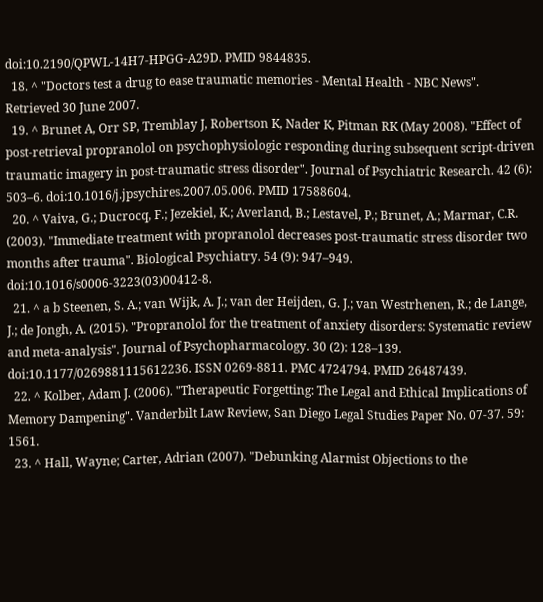doi:10.2190/QPWL-14H7-HPGG-A29D. PMID 9844835.
  18. ^ "Doctors test a drug to ease traumatic memories - Mental Health - NBC News". Retrieved 30 June 2007.
  19. ^ Brunet A, Orr SP, Tremblay J, Robertson K, Nader K, Pitman RK (May 2008). "Effect of post-retrieval propranolol on psychophysiologic responding during subsequent script-driven traumatic imagery in post-traumatic stress disorder". Journal of Psychiatric Research. 42 (6): 503–6. doi:10.1016/j.jpsychires.2007.05.006. PMID 17588604.
  20. ^ Vaiva, G.; Ducrocq, F.; Jezekiel, K.; Averland, B.; Lestavel, P.; Brunet, A.; Marmar, C.R. (2003). "Immediate treatment with propranolol decreases post-traumatic stress disorder two months after trauma". Biological Psychiatry. 54 (9): 947–949. doi:10.1016/s0006-3223(03)00412-8.
  21. ^ a b Steenen, S. A.; van Wijk, A. J.; van der Heijden, G. J.; van Westrhenen, R.; de Lange, J.; de Jongh, A. (2015). "Propranolol for the treatment of anxiety disorders: Systematic review and meta-analysis". Journal of Psychopharmacology. 30 (2): 128–139. doi:10.1177/0269881115612236. ISSN 0269-8811. PMC 4724794. PMID 26487439.
  22. ^ Kolber, Adam J. (2006). "Therapeutic Forgetting: The Legal and Ethical Implications of Memory Dampening". Vanderbilt Law Review, San Diego Legal Studies Paper No. 07-37. 59: 1561.
  23. ^ Hall, Wayne; Carter, Adrian (2007). "Debunking Alarmist Objections to the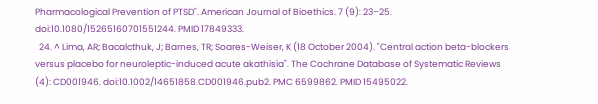Pharmacological Prevention of PTSD". American Journal of Bioethics. 7 (9): 23–25. doi:10.1080/15265160701551244. PMID 17849333.
  24. ^ Lima, AR; Bacalcthuk, J; Barnes, TR; Soares-Weiser, K (18 October 2004). "Central action beta-blockers versus placebo for neuroleptic-induced acute akathisia". The Cochrane Database of Systematic Reviews (4): CD001946. doi:10.1002/14651858.CD001946.pub2. PMC 6599862. PMID 15495022.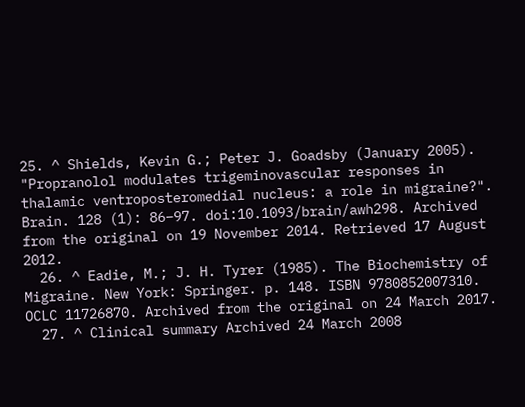25. ^ Shields, Kevin G.; Peter J. Goadsby (January 2005). "Propranolol modulates trigeminovascular responses in thalamic ventroposteromedial nucleus: a role in migraine?". Brain. 128 (1): 86–97. doi:10.1093/brain/awh298. Archived from the original on 19 November 2014. Retrieved 17 August 2012.
  26. ^ Eadie, M.; J. H. Tyrer (1985). The Biochemistry of Migraine. New York: Springer. p. 148. ISBN 9780852007310. OCLC 11726870. Archived from the original on 24 March 2017.
  27. ^ Clinical summary Archived 24 March 2008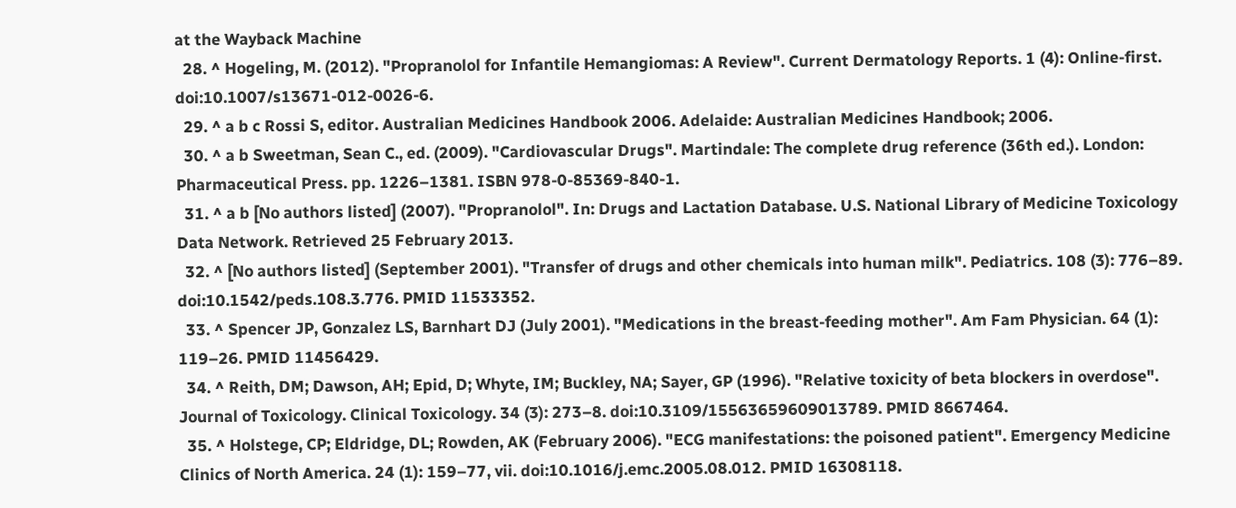at the Wayback Machine
  28. ^ Hogeling, M. (2012). "Propranolol for Infantile Hemangiomas: A Review". Current Dermatology Reports. 1 (4): Online-first. doi:10.1007/s13671-012-0026-6.
  29. ^ a b c Rossi S, editor. Australian Medicines Handbook 2006. Adelaide: Australian Medicines Handbook; 2006.
  30. ^ a b Sweetman, Sean C., ed. (2009). "Cardiovascular Drugs". Martindale: The complete drug reference (36th ed.). London: Pharmaceutical Press. pp. 1226–1381. ISBN 978-0-85369-840-1.
  31. ^ a b [No authors listed] (2007). "Propranolol". In: Drugs and Lactation Database. U.S. National Library of Medicine Toxicology Data Network. Retrieved 25 February 2013.
  32. ^ [No authors listed] (September 2001). "Transfer of drugs and other chemicals into human milk". Pediatrics. 108 (3): 776–89. doi:10.1542/peds.108.3.776. PMID 11533352.
  33. ^ Spencer JP, Gonzalez LS, Barnhart DJ (July 2001). "Medications in the breast-feeding mother". Am Fam Physician. 64 (1): 119–26. PMID 11456429.
  34. ^ Reith, DM; Dawson, AH; Epid, D; Whyte, IM; Buckley, NA; Sayer, GP (1996). "Relative toxicity of beta blockers in overdose". Journal of Toxicology. Clinical Toxicology. 34 (3): 273–8. doi:10.3109/15563659609013789. PMID 8667464.
  35. ^ Holstege, CP; Eldridge, DL; Rowden, AK (February 2006). "ECG manifestations: the poisoned patient". Emergency Medicine Clinics of North America. 24 (1): 159–77, vii. doi:10.1016/j.emc.2005.08.012. PMID 16308118.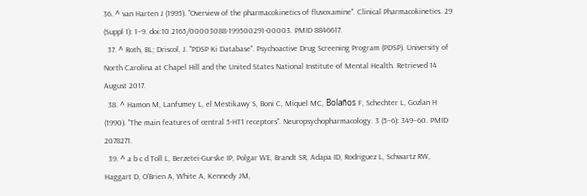36. ^ van Harten J (1995). "Overview of the pharmacokinetics of fluvoxamine". Clinical Pharmacokinetics. 29 (Suppl 1): 1–9. doi:10.2165/00003088-199500291-00003. PMID 8846617.
  37. ^ Roth, BL; Driscol, J. "PDSP Ki Database". Psychoactive Drug Screening Program (PDSP). University of North Carolina at Chapel Hill and the United States National Institute of Mental Health. Retrieved 14 August 2017.
  38. ^ Hamon M, Lanfumey L, el Mestikawy S, Boni C, Miquel MC, Bolaños F, Schechter L, Gozlan H (1990). "The main features of central 5-HT1 receptors". Neuropsychopharmacology. 3 (5–6): 349–60. PMID 2078271.
  39. ^ a b c d Toll L, Berzetei-Gurske IP, Polgar WE, Brandt SR, Adapa ID, Rodriguez L, Schwartz RW, Haggart D, O'Brien A, White A, Kennedy JM,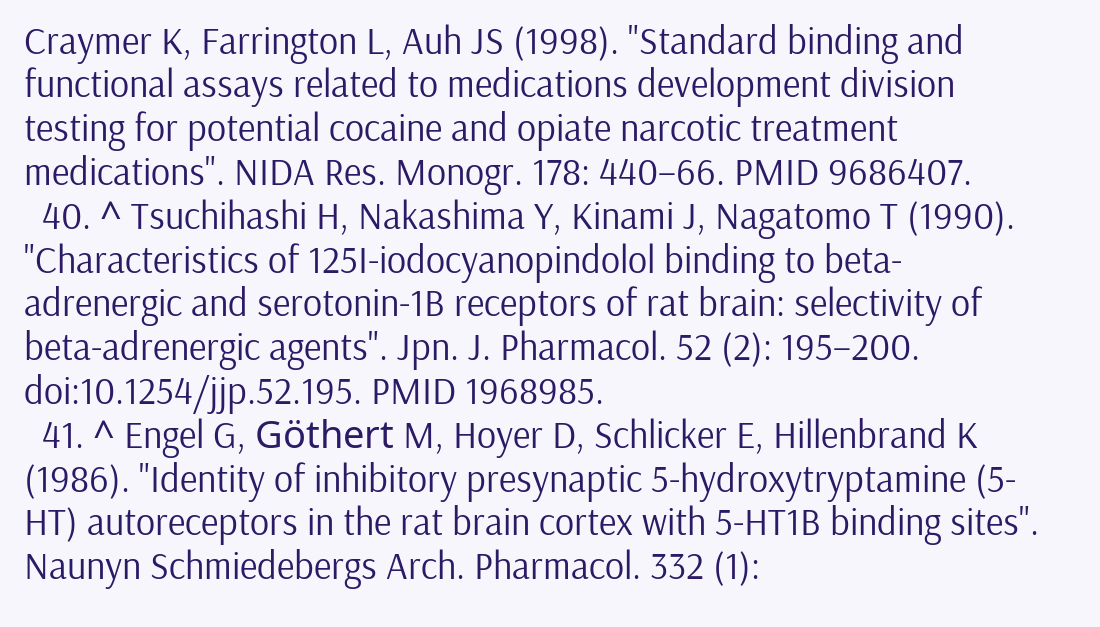Craymer K, Farrington L, Auh JS (1998). "Standard binding and functional assays related to medications development division testing for potential cocaine and opiate narcotic treatment medications". NIDA Res. Monogr. 178: 440–66. PMID 9686407.
  40. ^ Tsuchihashi H, Nakashima Y, Kinami J, Nagatomo T (1990). "Characteristics of 125I-iodocyanopindolol binding to beta-adrenergic and serotonin-1B receptors of rat brain: selectivity of beta-adrenergic agents". Jpn. J. Pharmacol. 52 (2): 195–200. doi:10.1254/jjp.52.195. PMID 1968985.
  41. ^ Engel G, Göthert M, Hoyer D, Schlicker E, Hillenbrand K (1986). "Identity of inhibitory presynaptic 5-hydroxytryptamine (5-HT) autoreceptors in the rat brain cortex with 5-HT1B binding sites". Naunyn Schmiedebergs Arch. Pharmacol. 332 (1):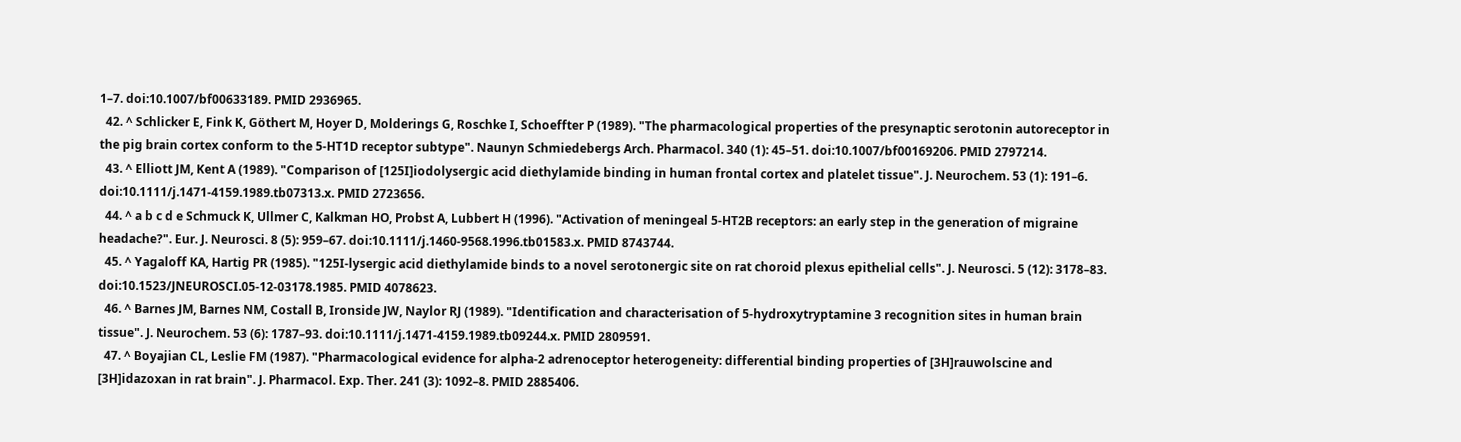1–7. doi:10.1007/bf00633189. PMID 2936965.
  42. ^ Schlicker E, Fink K, Göthert M, Hoyer D, Molderings G, Roschke I, Schoeffter P (1989). "The pharmacological properties of the presynaptic serotonin autoreceptor in the pig brain cortex conform to the 5-HT1D receptor subtype". Naunyn Schmiedebergs Arch. Pharmacol. 340 (1): 45–51. doi:10.1007/bf00169206. PMID 2797214.
  43. ^ Elliott JM, Kent A (1989). "Comparison of [125I]iodolysergic acid diethylamide binding in human frontal cortex and platelet tissue". J. Neurochem. 53 (1): 191–6. doi:10.1111/j.1471-4159.1989.tb07313.x. PMID 2723656.
  44. ^ a b c d e Schmuck K, Ullmer C, Kalkman HO, Probst A, Lubbert H (1996). "Activation of meningeal 5-HT2B receptors: an early step in the generation of migraine headache?". Eur. J. Neurosci. 8 (5): 959–67. doi:10.1111/j.1460-9568.1996.tb01583.x. PMID 8743744.
  45. ^ Yagaloff KA, Hartig PR (1985). "125I-lysergic acid diethylamide binds to a novel serotonergic site on rat choroid plexus epithelial cells". J. Neurosci. 5 (12): 3178–83. doi:10.1523/JNEUROSCI.05-12-03178.1985. PMID 4078623.
  46. ^ Barnes JM, Barnes NM, Costall B, Ironside JW, Naylor RJ (1989). "Identification and characterisation of 5-hydroxytryptamine 3 recognition sites in human brain tissue". J. Neurochem. 53 (6): 1787–93. doi:10.1111/j.1471-4159.1989.tb09244.x. PMID 2809591.
  47. ^ Boyajian CL, Leslie FM (1987). "Pharmacological evidence for alpha-2 adrenoceptor heterogeneity: differential binding properties of [3H]rauwolscine and [3H]idazoxan in rat brain". J. Pharmacol. Exp. Ther. 241 (3): 1092–8. PMID 2885406.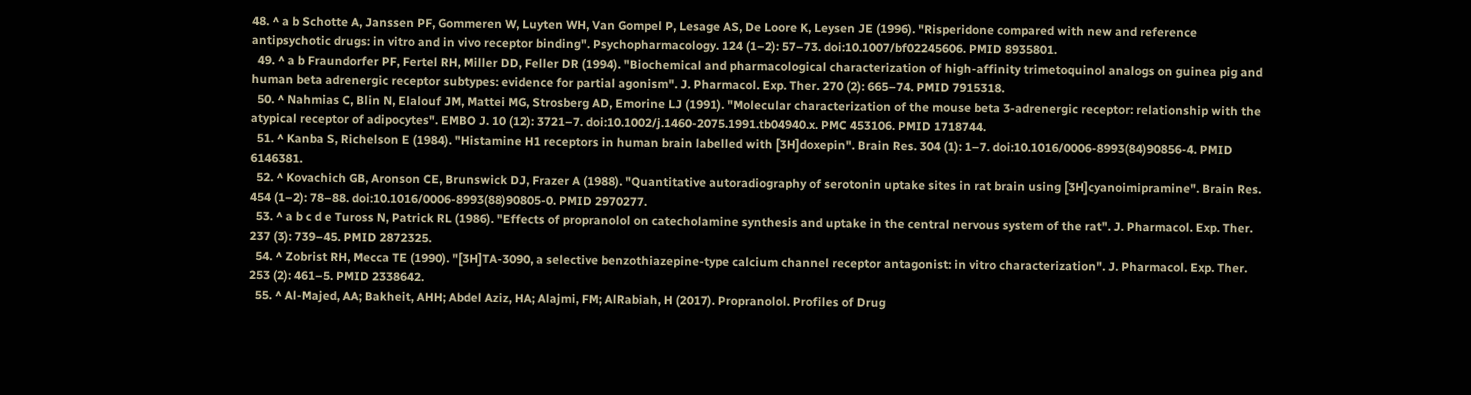48. ^ a b Schotte A, Janssen PF, Gommeren W, Luyten WH, Van Gompel P, Lesage AS, De Loore K, Leysen JE (1996). "Risperidone compared with new and reference antipsychotic drugs: in vitro and in vivo receptor binding". Psychopharmacology. 124 (1–2): 57–73. doi:10.1007/bf02245606. PMID 8935801.
  49. ^ a b Fraundorfer PF, Fertel RH, Miller DD, Feller DR (1994). "Biochemical and pharmacological characterization of high-affinity trimetoquinol analogs on guinea pig and human beta adrenergic receptor subtypes: evidence for partial agonism". J. Pharmacol. Exp. Ther. 270 (2): 665–74. PMID 7915318.
  50. ^ Nahmias C, Blin N, Elalouf JM, Mattei MG, Strosberg AD, Emorine LJ (1991). "Molecular characterization of the mouse beta 3-adrenergic receptor: relationship with the atypical receptor of adipocytes". EMBO J. 10 (12): 3721–7. doi:10.1002/j.1460-2075.1991.tb04940.x. PMC 453106. PMID 1718744.
  51. ^ Kanba S, Richelson E (1984). "Histamine H1 receptors in human brain labelled with [3H]doxepin". Brain Res. 304 (1): 1–7. doi:10.1016/0006-8993(84)90856-4. PMID 6146381.
  52. ^ Kovachich GB, Aronson CE, Brunswick DJ, Frazer A (1988). "Quantitative autoradiography of serotonin uptake sites in rat brain using [3H]cyanoimipramine". Brain Res. 454 (1–2): 78–88. doi:10.1016/0006-8993(88)90805-0. PMID 2970277.
  53. ^ a b c d e Tuross N, Patrick RL (1986). "Effects of propranolol on catecholamine synthesis and uptake in the central nervous system of the rat". J. Pharmacol. Exp. Ther. 237 (3): 739–45. PMID 2872325.
  54. ^ Zobrist RH, Mecca TE (1990). "[3H]TA-3090, a selective benzothiazepine-type calcium channel receptor antagonist: in vitro characterization". J. Pharmacol. Exp. Ther. 253 (2): 461–5. PMID 2338642.
  55. ^ Al-Majed, AA; Bakheit, AHH; Abdel Aziz, HA; Alajmi, FM; AlRabiah, H (2017). Propranolol. Profiles of Drug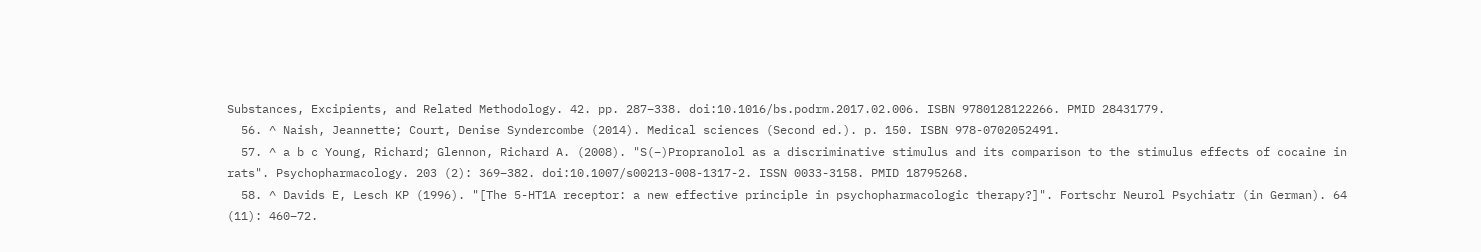Substances, Excipients, and Related Methodology. 42. pp. 287–338. doi:10.1016/bs.podrm.2017.02.006. ISBN 9780128122266. PMID 28431779.
  56. ^ Naish, Jeannette; Court, Denise Syndercombe (2014). Medical sciences (Second ed.). p. 150. ISBN 978-0702052491.
  57. ^ a b c Young, Richard; Glennon, Richard A. (2008). "S(−)Propranolol as a discriminative stimulus and its comparison to the stimulus effects of cocaine in rats". Psychopharmacology. 203 (2): 369–382. doi:10.1007/s00213-008-1317-2. ISSN 0033-3158. PMID 18795268.
  58. ^ Davids E, Lesch KP (1996). "[The 5-HT1A receptor: a new effective principle in psychopharmacologic therapy?]". Fortschr Neurol Psychiatr (in German). 64 (11): 460–72.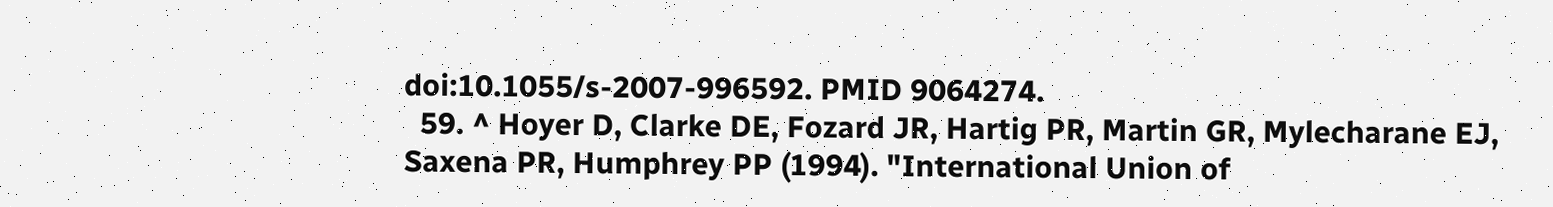doi:10.1055/s-2007-996592. PMID 9064274.
  59. ^ Hoyer D, Clarke DE, Fozard JR, Hartig PR, Martin GR, Mylecharane EJ, Saxena PR, Humphrey PP (1994). "International Union of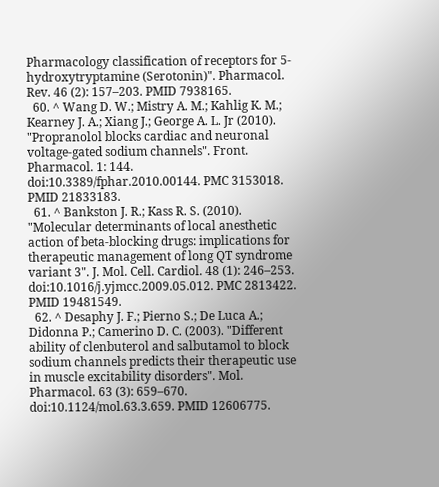Pharmacology classification of receptors for 5-hydroxytryptamine (Serotonin)". Pharmacol. Rev. 46 (2): 157–203. PMID 7938165.
  60. ^ Wang D. W.; Mistry A. M.; Kahlig K. M.; Kearney J. A.; Xiang J.; George A. L. Jr (2010). "Propranolol blocks cardiac and neuronal voltage-gated sodium channels". Front. Pharmacol. 1: 144. doi:10.3389/fphar.2010.00144. PMC 3153018. PMID 21833183.
  61. ^ Bankston J. R.; Kass R. S. (2010). "Molecular determinants of local anesthetic action of beta-blocking drugs: implications for therapeutic management of long QT syndrome variant 3". J. Mol. Cell. Cardiol. 48 (1): 246–253. doi:10.1016/j.yjmcc.2009.05.012. PMC 2813422. PMID 19481549.
  62. ^ Desaphy J. F.; Pierno S.; De Luca A.; Didonna P.; Camerino D. C. (2003). "Different ability of clenbuterol and salbutamol to block sodium channels predicts their therapeutic use in muscle excitability disorders". Mol. Pharmacol. 63 (3): 659–670. doi:10.1124/mol.63.3.659. PMID 12606775.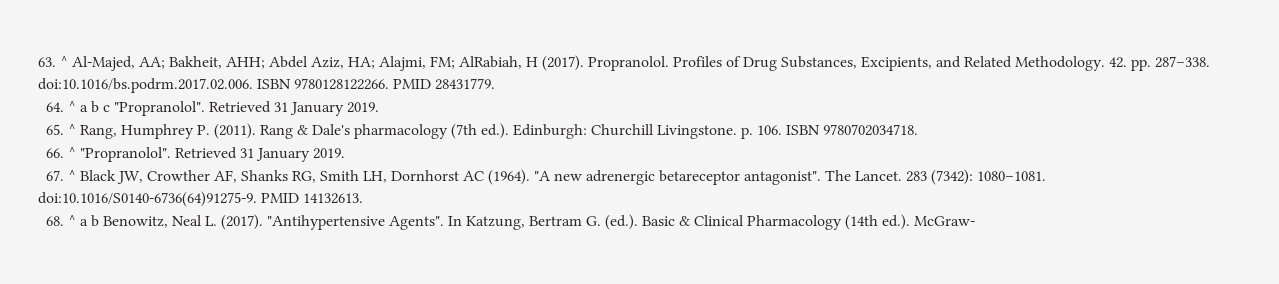63. ^ Al-Majed, AA; Bakheit, AHH; Abdel Aziz, HA; Alajmi, FM; AlRabiah, H (2017). Propranolol. Profiles of Drug Substances, Excipients, and Related Methodology. 42. pp. 287–338. doi:10.1016/bs.podrm.2017.02.006. ISBN 9780128122266. PMID 28431779.
  64. ^ a b c "Propranolol". Retrieved 31 January 2019.
  65. ^ Rang, Humphrey P. (2011). Rang & Dale's pharmacology (7th ed.). Edinburgh: Churchill Livingstone. p. 106. ISBN 9780702034718.
  66. ^ "Propranolol". Retrieved 31 January 2019.
  67. ^ Black JW, Crowther AF, Shanks RG, Smith LH, Dornhorst AC (1964). "A new adrenergic betareceptor antagonist". The Lancet. 283 (7342): 1080–1081. doi:10.1016/S0140-6736(64)91275-9. PMID 14132613.
  68. ^ a b Benowitz, Neal L. (2017). "Antihypertensive Agents". In Katzung, Bertram G. (ed.). Basic & Clinical Pharmacology (14th ed.). McGraw-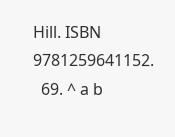Hill. ISBN 9781259641152.
  69. ^ a b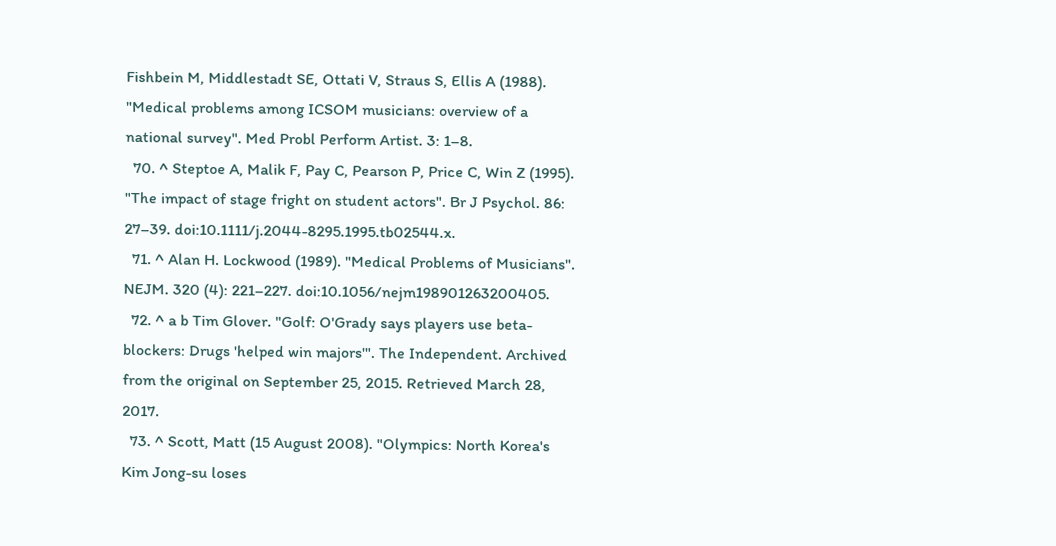Fishbein M, Middlestadt SE, Ottati V, Straus S, Ellis A (1988). "Medical problems among ICSOM musicians: overview of a national survey". Med Probl Perform Artist. 3: 1–8.
  70. ^ Steptoe A, Malik F, Pay C, Pearson P, Price C, Win Z (1995). "The impact of stage fright on student actors". Br J Psychol. 86: 27–39. doi:10.1111/j.2044-8295.1995.tb02544.x.
  71. ^ Alan H. Lockwood (1989). "Medical Problems of Musicians". NEJM. 320 (4): 221–227. doi:10.1056/nejm198901263200405.
  72. ^ a b Tim Glover. "Golf: O'Grady says players use beta-blockers: Drugs 'helped win majors'". The Independent. Archived from the original on September 25, 2015. Retrieved March 28, 2017.
  73. ^ Scott, Matt (15 August 2008). "Olympics: North Korea's Kim Jong-su loses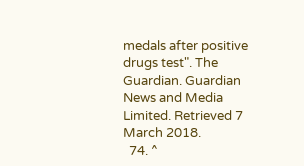medals after positive drugs test". The Guardian. Guardian News and Media Limited. Retrieved 7 March 2018.
  74. ^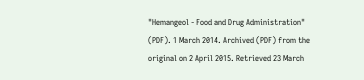"Hemangeol - Food and Drug Administration" (PDF). 1 March 2014. Archived (PDF) from the original on 2 April 2015. Retrieved 23 March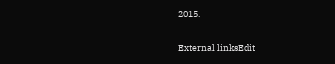2015.

External linksEdit